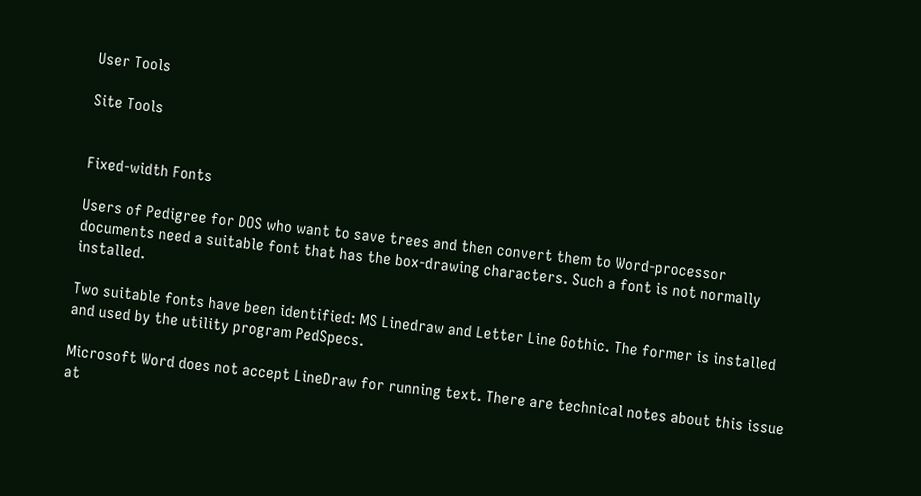User Tools

Site Tools


Fixed-width Fonts

Users of Pedigree for DOS who want to save trees and then convert them to Word-processor documents need a suitable font that has the box-drawing characters. Such a font is not normally installed.

Two suitable fonts have been identified: MS Linedraw and Letter Line Gothic. The former is installed and used by the utility program PedSpecs.

Microsoft Word does not accept LineDraw for running text. There are technical notes about this issue at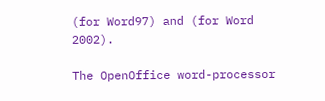(for Word97) and (for Word 2002).

The OpenOffice word-processor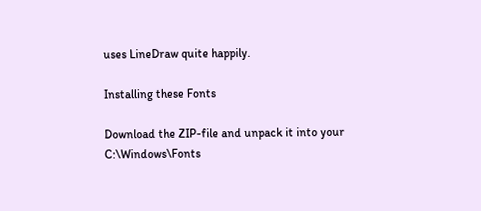uses LineDraw quite happily.

Installing these Fonts

Download the ZIP-file and unpack it into your C:\Windows\Fonts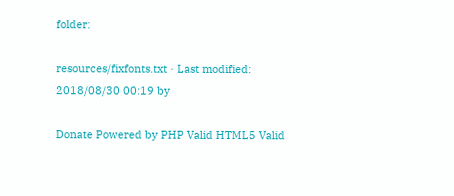folder:

resources/fixfonts.txt · Last modified: 2018/08/30 00:19 by

Donate Powered by PHP Valid HTML5 Valid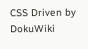CSS Driven by DokuWiki